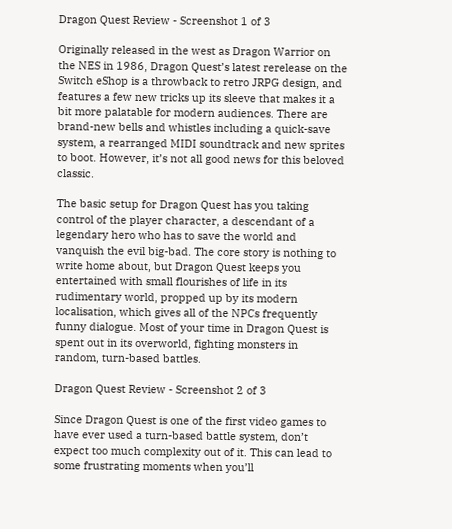Dragon Quest Review - Screenshot 1 of 3

Originally released in the west as Dragon Warrior on the NES in 1986, Dragon Quest’s latest rerelease on the Switch eShop is a throwback to retro JRPG design, and features a few new tricks up its sleeve that makes it a bit more palatable for modern audiences. There are brand-new bells and whistles including a quick-save system, a rearranged MIDI soundtrack and new sprites to boot. However, it’s not all good news for this beloved classic.

The basic setup for Dragon Quest has you taking control of the player character, a descendant of a legendary hero who has to save the world and vanquish the evil big-bad. The core story is nothing to write home about, but Dragon Quest keeps you entertained with small flourishes of life in its rudimentary world, propped up by its modern localisation, which gives all of the NPCs frequently funny dialogue. Most of your time in Dragon Quest is spent out in its overworld, fighting monsters in random, turn-based battles.

Dragon Quest Review - Screenshot 2 of 3

Since Dragon Quest is one of the first video games to have ever used a turn-based battle system, don’t expect too much complexity out of it. This can lead to some frustrating moments when you’ll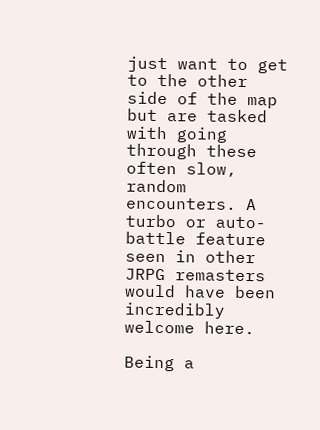just want to get to the other side of the map but are tasked with going through these often slow, random encounters. A turbo or auto-battle feature seen in other JRPG remasters would have been incredibly welcome here.

Being a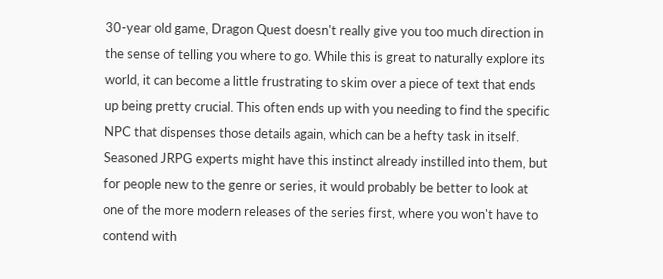30-year old game, Dragon Quest doesn't really give you too much direction in the sense of telling you where to go. While this is great to naturally explore its world, it can become a little frustrating to skim over a piece of text that ends up being pretty crucial. This often ends up with you needing to find the specific NPC that dispenses those details again, which can be a hefty task in itself. Seasoned JRPG experts might have this instinct already instilled into them, but for people new to the genre or series, it would probably be better to look at one of the more modern releases of the series first, where you won't have to contend with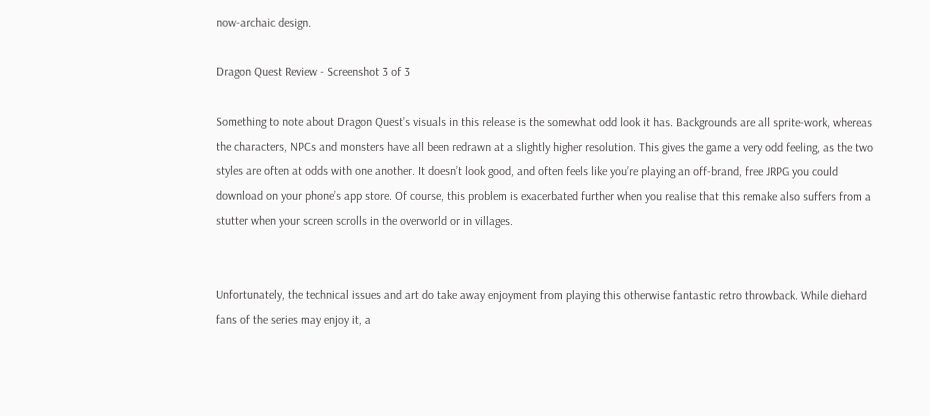now-archaic design.

Dragon Quest Review - Screenshot 3 of 3

Something to note about Dragon Quest’s visuals in this release is the somewhat odd look it has. Backgrounds are all sprite-work, whereas the characters, NPCs and monsters have all been redrawn at a slightly higher resolution. This gives the game a very odd feeling, as the two styles are often at odds with one another. It doesn’t look good, and often feels like you’re playing an off-brand, free JRPG you could download on your phone’s app store. Of course, this problem is exacerbated further when you realise that this remake also suffers from a stutter when your screen scrolls in the overworld or in villages.


Unfortunately, the technical issues and art do take away enjoyment from playing this otherwise fantastic retro throwback. While diehard fans of the series may enjoy it, a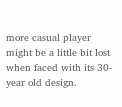more casual player might be a little bit lost when faced with its 30-year old design.